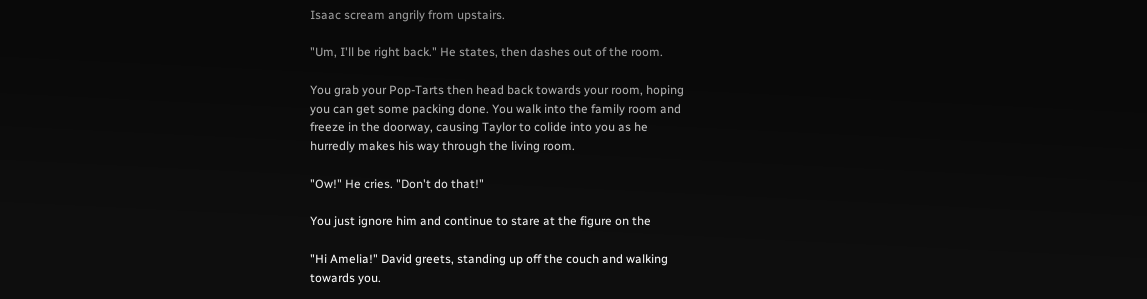Isaac scream angrily from upstairs.

"Um, I'll be right back." He states, then dashes out of the room.

You grab your Pop-Tarts then head back towards your room, hoping
you can get some packing done. You walk into the family room and
freeze in the doorway, causing Taylor to colide into you as he
hurredly makes his way through the living room.

"Ow!" He cries. "Don't do that!"

You just ignore him and continue to stare at the figure on the

"Hi Amelia!" David greets, standing up off the couch and walking
towards you.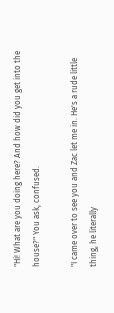"Hi! What are you doing here? And how did you get into the
house?" You ask, confused.

"I came over to see you and Zac let me in. He's a rude little
thing, he literally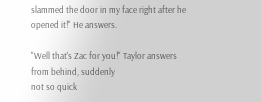slammed the door in my face right after he
opened it!" He answers.

"Well that's Zac for you!" Taylor answers from behind, suddenly
not so quick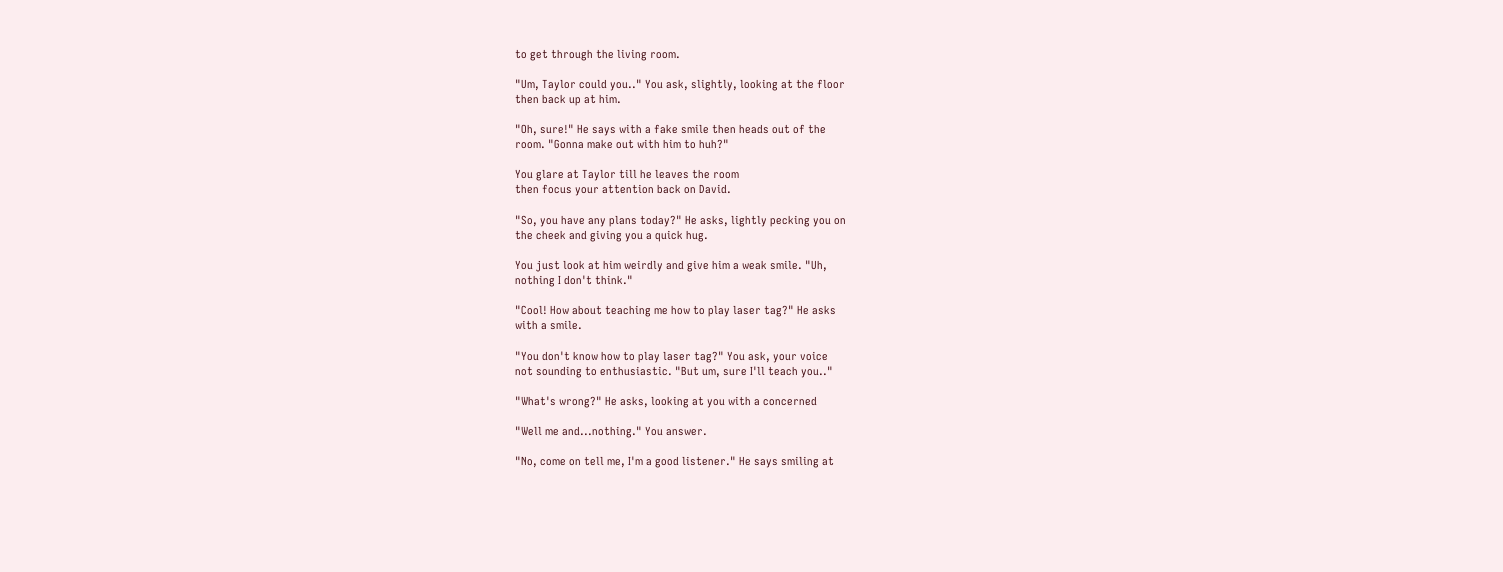to get through the living room.

"Um, Taylor could you.." You ask, slightly, looking at the floor
then back up at him.

"Oh, sure!" He says with a fake smile then heads out of the
room. "Gonna make out with him to huh?"

You glare at Taylor till he leaves the room
then focus your attention back on David.

"So, you have any plans today?" He asks, lightly pecking you on
the cheek and giving you a quick hug.

You just look at him weirdly and give him a weak smile. "Uh,
nothing I don't think."

"Cool! How about teaching me how to play laser tag?" He asks
with a smile.

"You don't know how to play laser tag?" You ask, your voice
not sounding to enthusiastic. "But um, sure I'll teach you.."

"What's wrong?" He asks, looking at you with a concerned

"Well me and...nothing." You answer.

"No, come on tell me, I'm a good listener." He says smiling at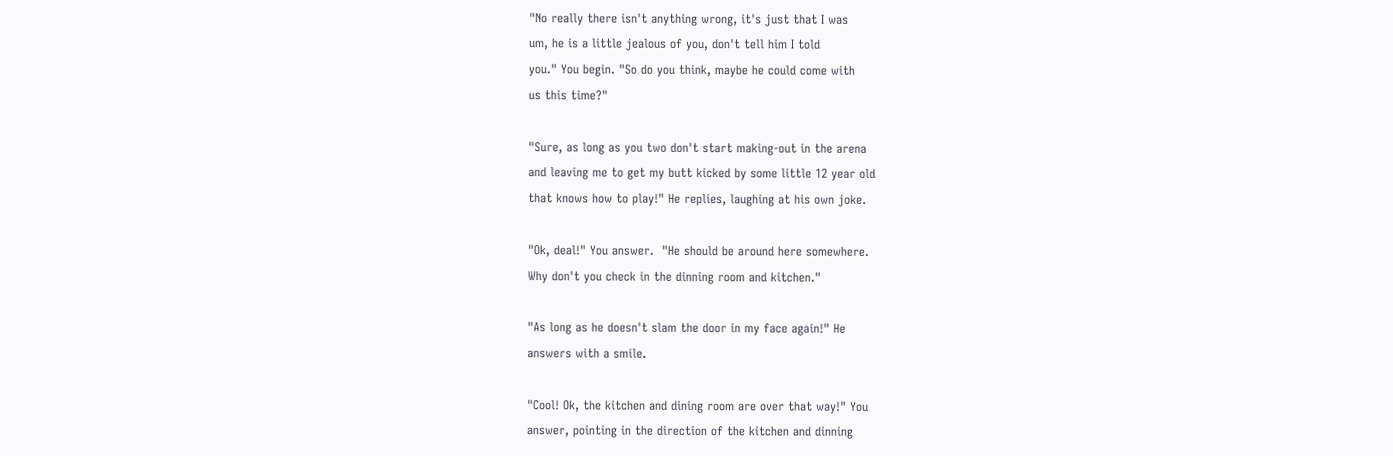"No really there isn't anything wrong, it's just that I was
um, he is a little jealous of you, don't tell him I told
you." You begin. "So do you think, maybe he could come with
us this time?"

"Sure, as long as you two don't start making-out in the arena
and leaving me to get my butt kicked by some little 12 year old
that knows how to play!" He replies, laughing at his own joke.

"Ok, deal!" You answer.  "He should be around here somewhere.
Why don't you check in the dinning room and kitchen."

"As long as he doesn't slam the door in my face again!" He
answers with a smile.

"Cool! Ok, the kitchen and dining room are over that way!" You
answer, pointing in the direction of the kitchen and dinning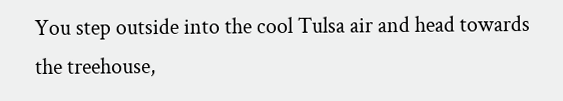You step outside into the cool Tulsa air and head towards
the treehouse,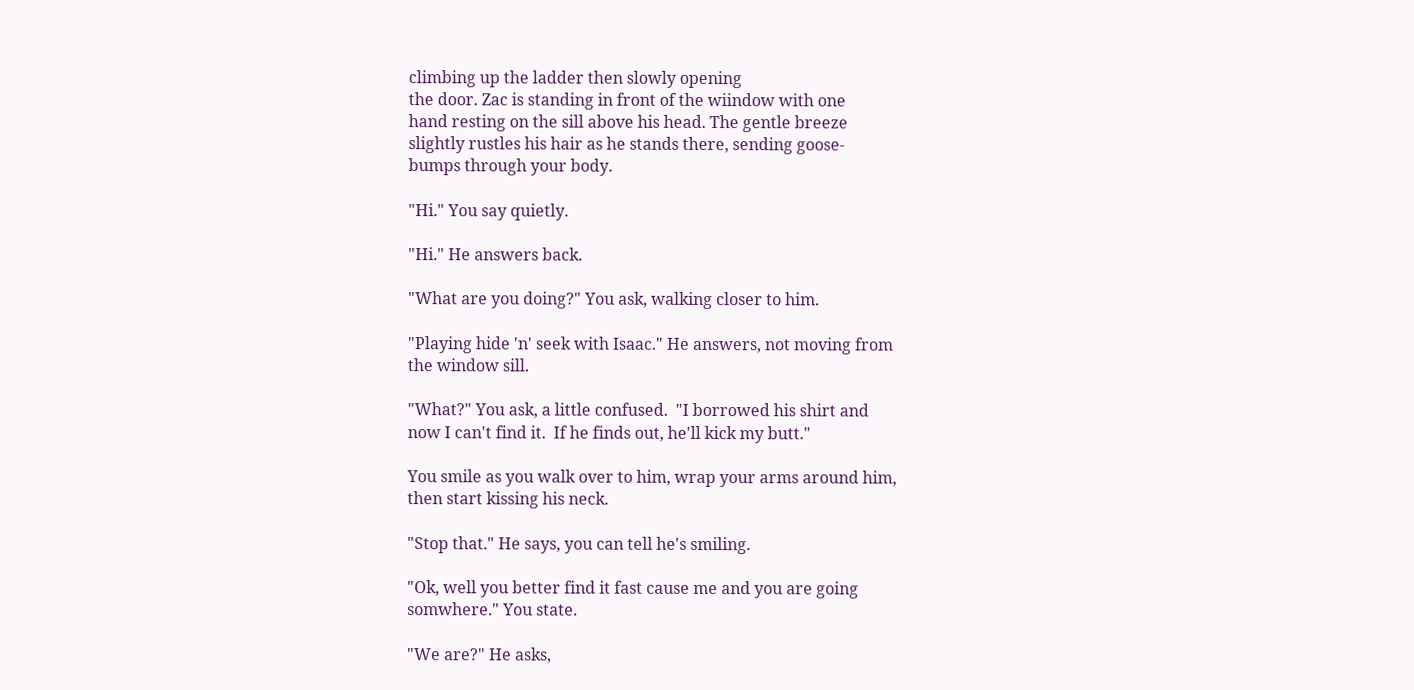climbing up the ladder then slowly opening
the door. Zac is standing in front of the wiindow with one
hand resting on the sill above his head. The gentle breeze
slightly rustles his hair as he stands there, sending goose-
bumps through your body.

"Hi." You say quietly.

"Hi." He answers back.

"What are you doing?" You ask, walking closer to him.

"Playing hide 'n' seek with Isaac." He answers, not moving from
the window sill.

"What?" You ask, a little confused.  "I borrowed his shirt and
now I can't find it.  If he finds out, he'll kick my butt."

You smile as you walk over to him, wrap your arms around him,
then start kissing his neck.

"Stop that." He says, you can tell he's smiling.

"Ok, well you better find it fast cause me and you are going
somwhere." You state.

"We are?" He asks,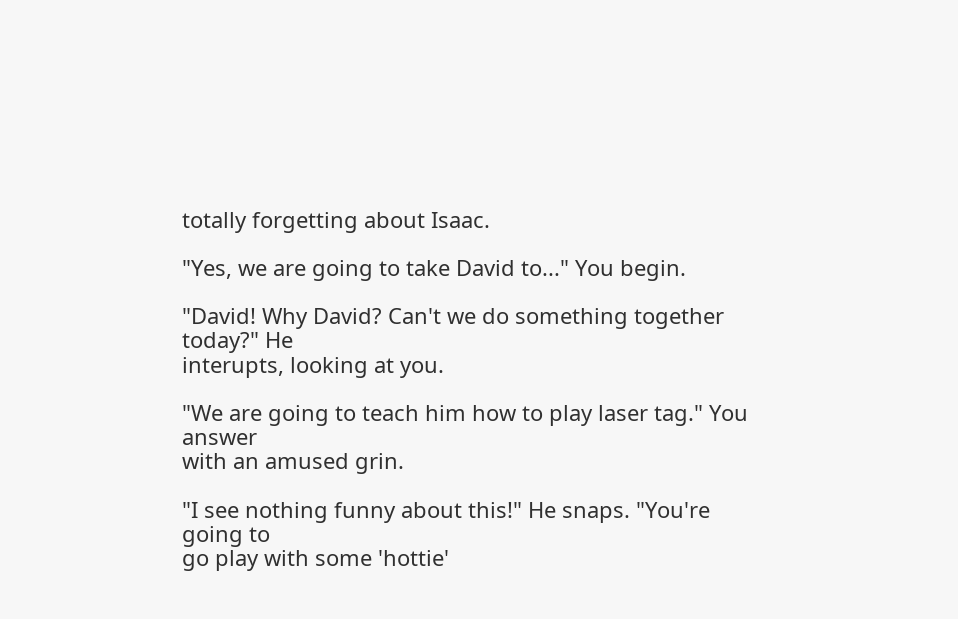totally forgetting about Isaac.

"Yes, we are going to take David to..." You begin.

"David! Why David? Can't we do something together today?" He
interupts, looking at you.

"We are going to teach him how to play laser tag." You answer
with an amused grin.

"I see nothing funny about this!" He snaps. "You're going to
go play with some 'hottie'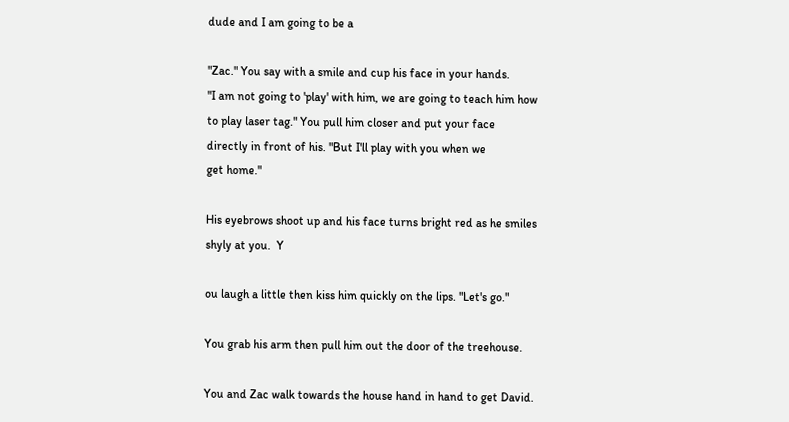dude and I am going to be a

"Zac." You say with a smile and cup his face in your hands.
"I am not going to 'play' with him, we are going to teach him how
to play laser tag." You pull him closer and put your face
directly in front of his. "But I'll play with you when we
get home."

His eyebrows shoot up and his face turns bright red as he smiles
shyly at you.  Y

ou laugh a little then kiss him quickly on the lips. "Let's go."

You grab his arm then pull him out the door of the treehouse.

You and Zac walk towards the house hand in hand to get David.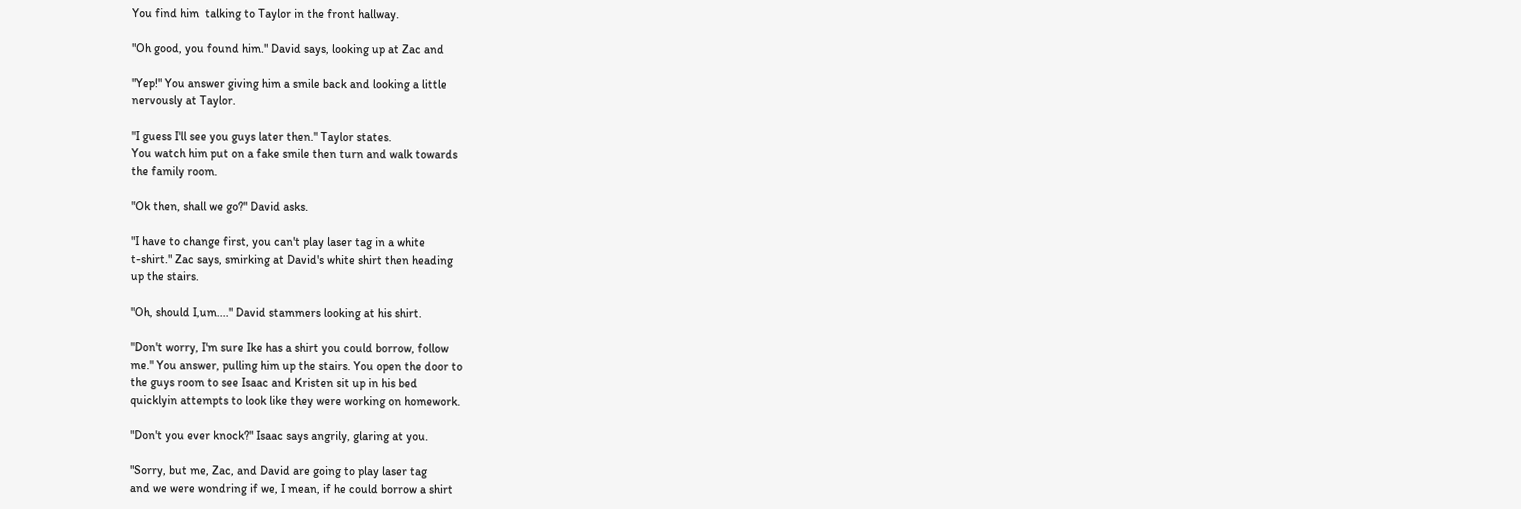You find him  talking to Taylor in the front hallway.

"Oh good, you found him." David says, looking up at Zac and

"Yep!" You answer giving him a smile back and looking a little
nervously at Taylor.

"I guess I'll see you guys later then." Taylor states.
You watch him put on a fake smile then turn and walk towards
the family room.

"Ok then, shall we go?" David asks.

"I have to change first, you can't play laser tag in a white
t-shirt." Zac says, smirking at David's white shirt then heading
up the stairs.

"Oh, should I,um...." David stammers looking at his shirt.

"Don't worry, I'm sure Ike has a shirt you could borrow, follow
me." You answer, pulling him up the stairs. You open the door to
the guys room to see Isaac and Kristen sit up in his bed
quicklyin attempts to look like they were working on homework.

"Don't you ever knock?" Isaac says angrily, glaring at you.

"Sorry, but me, Zac, and David are going to play laser tag
and we were wondring if we, I mean, if he could borrow a shirt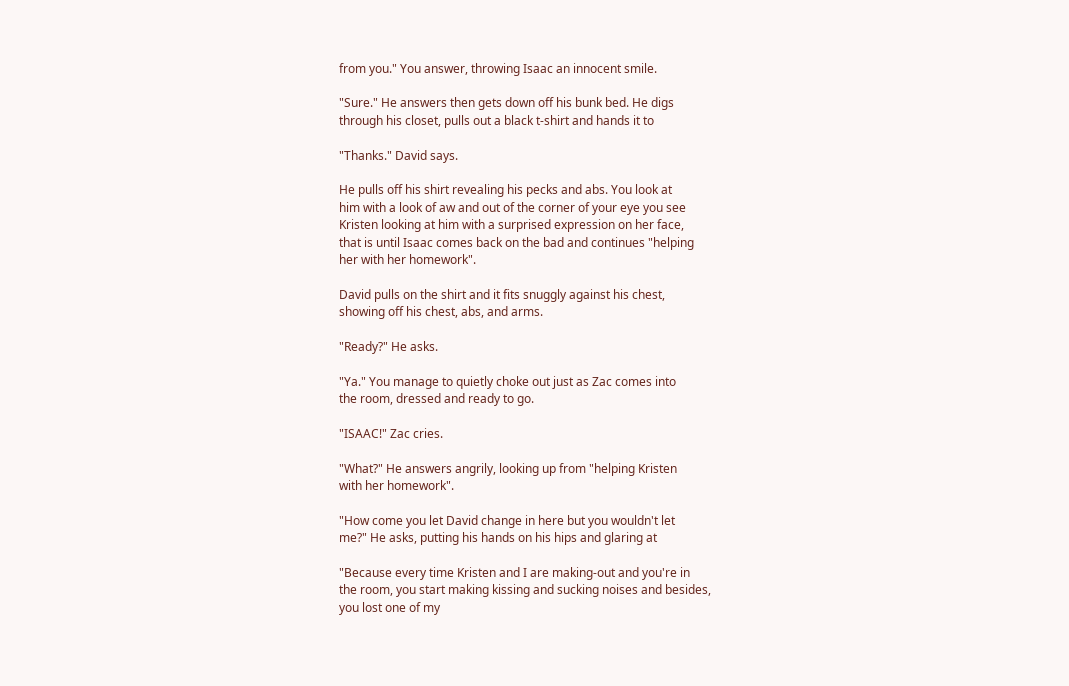from you." You answer, throwing Isaac an innocent smile.

"Sure." He answers then gets down off his bunk bed. He digs
through his closet, pulls out a black t-shirt and hands it to

"Thanks." David says.

He pulls off his shirt revealing his pecks and abs. You look at
him with a look of aw and out of the corner of your eye you see
Kristen looking at him with a surprised expression on her face,
that is until Isaac comes back on the bad and continues "helping
her with her homework".

David pulls on the shirt and it fits snuggly against his chest,
showing off his chest, abs, and arms.

"Ready?" He asks.

"Ya." You manage to quietly choke out just as Zac comes into
the room, dressed and ready to go.

"ISAAC!" Zac cries.

"What?" He answers angrily, looking up from "helping Kristen
with her homework".

"How come you let David change in here but you wouldn't let
me?" He asks, putting his hands on his hips and glaring at

"Because every time Kristen and I are making-out and you're in
the room, you start making kissing and sucking noises and besides,
you lost one of my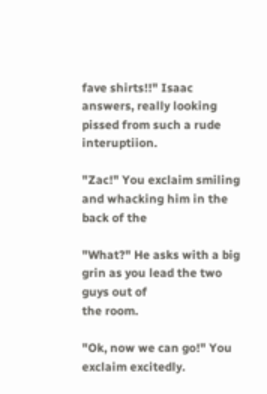fave shirts!!" Isaac answers, really looking
pissed from such a rude interuptiion.

"Zac!" You exclaim smiling and whacking him in the back of the

"What?" He asks with a big grin as you lead the two guys out of
the room.

"Ok, now we can go!" You exclaim excitedly.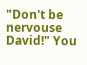"Don't be nervouse David!" You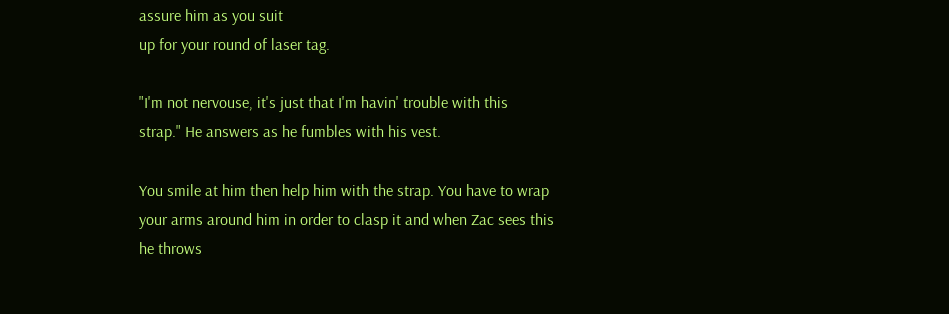assure him as you suit
up for your round of laser tag.

"I'm not nervouse, it's just that I'm havin' trouble with this
strap." He answers as he fumbles with his vest.

You smile at him then help him with the strap. You have to wrap
your arms around him in order to clasp it and when Zac sees this
he throws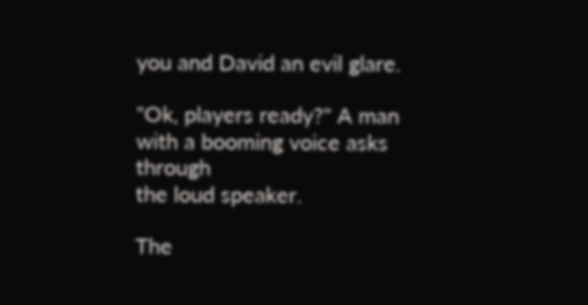you and David an evil glare.

"Ok, players ready?" A man with a booming voice asks through
the loud speaker.

The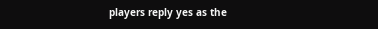players reply yes as the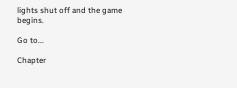lights shut off and the game begins.

Go to...

Chapter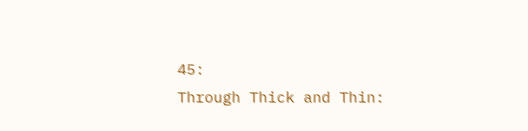45:
Through Thick and Thin: